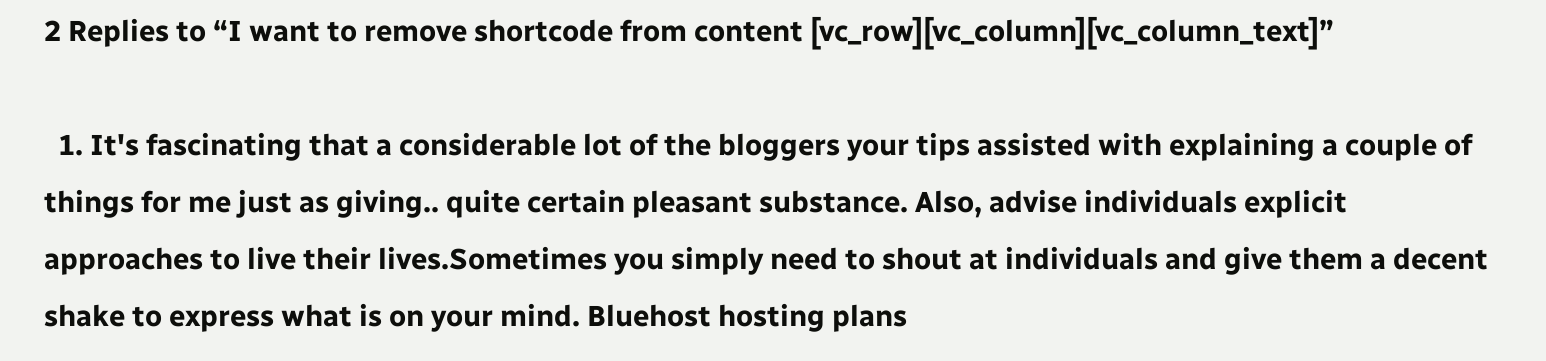2 Replies to “I want to remove shortcode from content [vc_row][vc_column][vc_column_text]”

  1. It's fascinating that a considerable lot of the bloggers your tips assisted with explaining a couple of things for me just as giving.. quite certain pleasant substance. Also, advise individuals explicit approaches to live their lives.Sometimes you simply need to shout at individuals and give them a decent shake to express what is on your mind. Bluehost hosting plans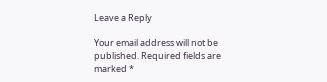Leave a Reply

Your email address will not be published. Required fields are marked *